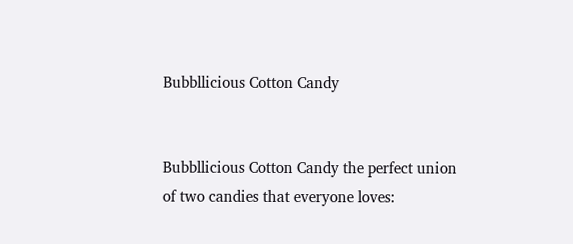Bubbllicious Cotton Candy


Bubbllicious Cotton Candy the perfect union of two candies that everyone loves: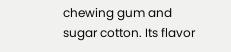chewing gum and sugar cotton. Its flavor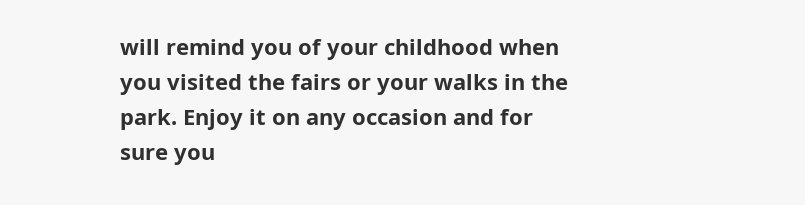will remind you of your childhood when you visited the fairs or your walks in the park. Enjoy it on any occasion and for sure you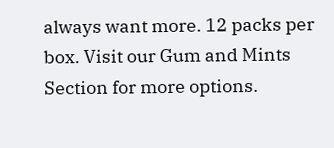always want more. 12 packs per box. Visit our Gum and Mints Section for more options.